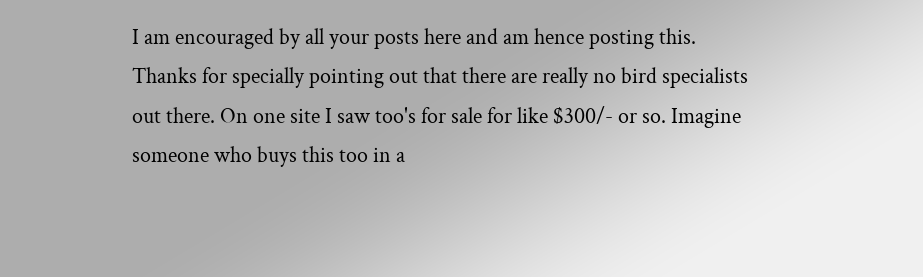I am encouraged by all your posts here and am hence posting this. Thanks for specially pointing out that there are really no bird specialists out there. On one site I saw too's for sale for like $300/- or so. Imagine someone who buys this too in a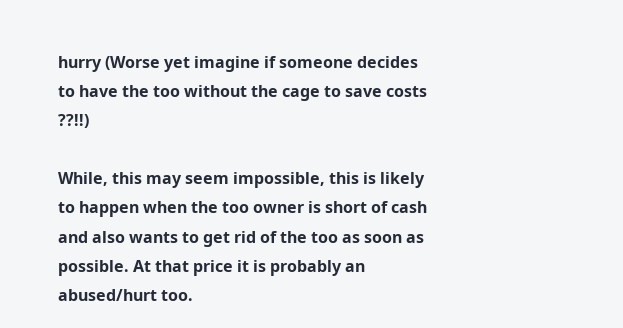hurry (Worse yet imagine if someone decides to have the too without the cage to save costs ??!!)

While, this may seem impossible, this is likely to happen when the too owner is short of cash and also wants to get rid of the too as soon as possible. At that price it is probably an abused/hurt too.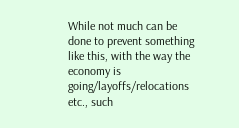While not much can be done to prevent something like this, with the way the economy is going/layoffs/relocations etc., such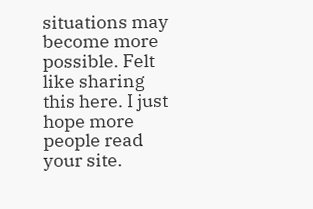situations may become more possible. Felt like sharing this here. I just hope more people read your site.